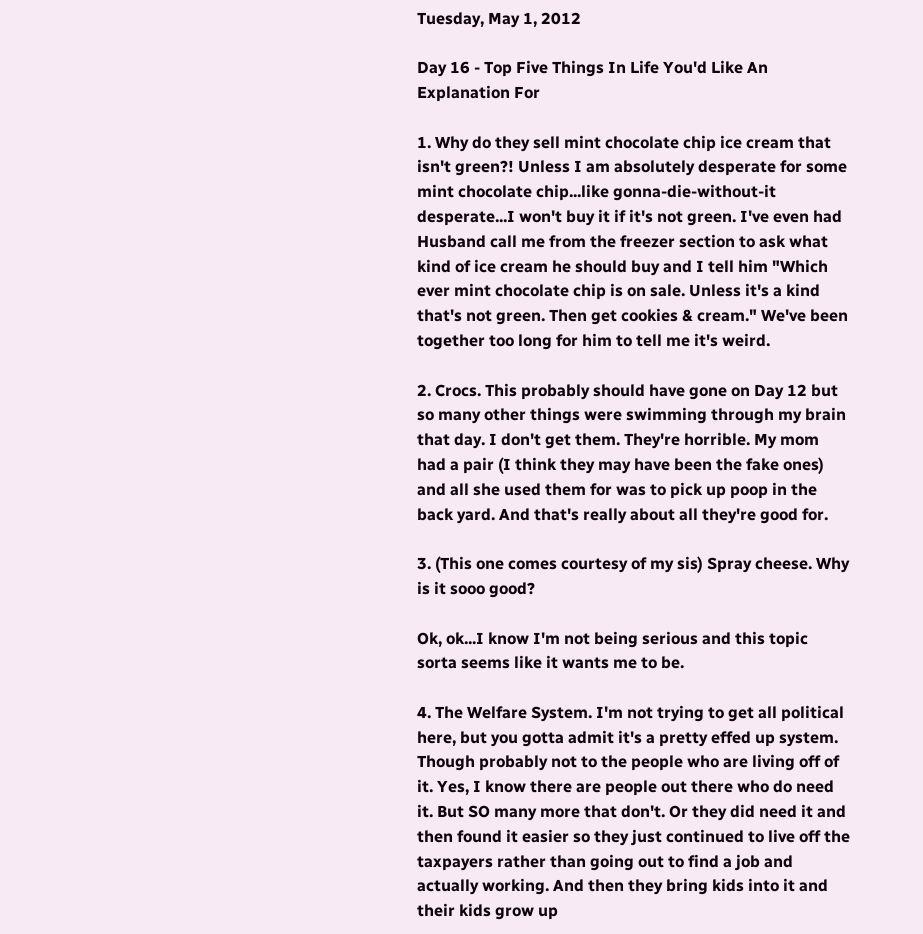Tuesday, May 1, 2012

Day 16 - Top Five Things In Life You'd Like An Explanation For

1. Why do they sell mint chocolate chip ice cream that isn't green?! Unless I am absolutely desperate for some mint chocolate chip...like gonna-die-without-it desperate...I won't buy it if it's not green. I've even had Husband call me from the freezer section to ask what kind of ice cream he should buy and I tell him "Which ever mint chocolate chip is on sale. Unless it's a kind that's not green. Then get cookies & cream." We've been together too long for him to tell me it's weird.

2. Crocs. This probably should have gone on Day 12 but so many other things were swimming through my brain that day. I don't get them. They're horrible. My mom had a pair (I think they may have been the fake ones) and all she used them for was to pick up poop in the back yard. And that's really about all they're good for.

3. (This one comes courtesy of my sis) Spray cheese. Why is it sooo good?

Ok, ok...I know I'm not being serious and this topic sorta seems like it wants me to be.

4. The Welfare System. I'm not trying to get all political here, but you gotta admit it's a pretty effed up system. Though probably not to the people who are living off of it. Yes, I know there are people out there who do need it. But SO many more that don't. Or they did need it and then found it easier so they just continued to live off the taxpayers rather than going out to find a job and actually working. And then they bring kids into it and their kids grow up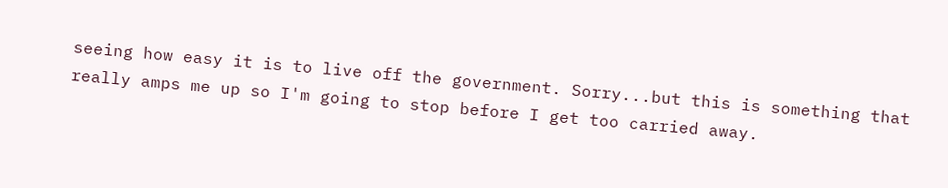seeing how easy it is to live off the government. Sorry...but this is something that really amps me up so I'm going to stop before I get too carried away.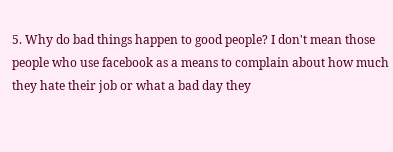5. Why do bad things happen to good people? I don't mean those people who use facebook as a means to complain about how much they hate their job or what a bad day they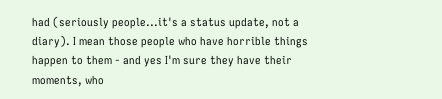had (seriously people...it's a status update, not a diary). I mean those people who have horrible things happen to them - and yes I'm sure they have their moments, who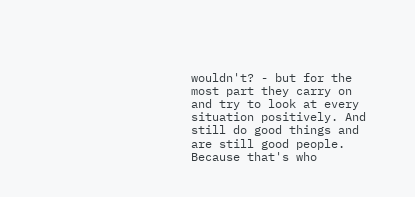wouldn't? - but for the most part they carry on and try to look at every situation positively. And still do good things and are still good people. Because that's who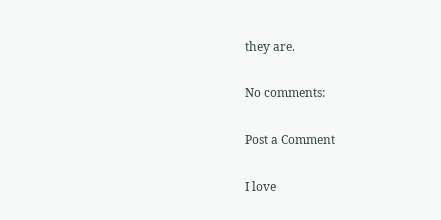they are.

No comments:

Post a Comment

I love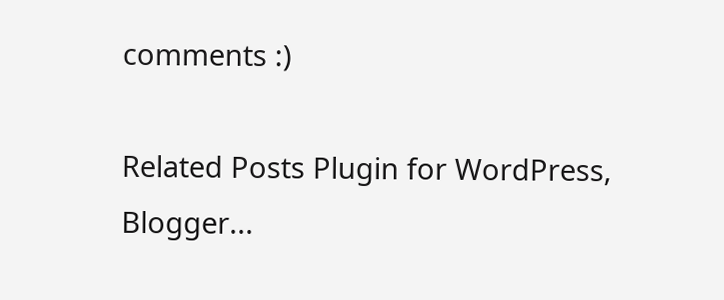comments :)

Related Posts Plugin for WordPress, Blogger...